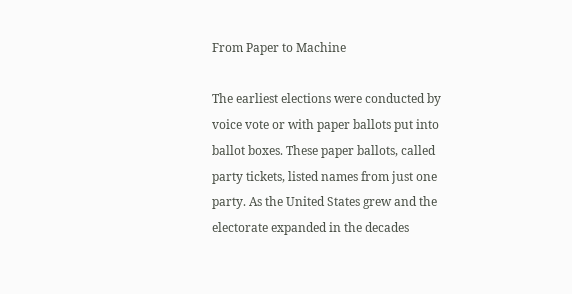From Paper to Machine

The earliest elections were conducted by voice vote or with paper ballots put into ballot boxes. These paper ballots, called party tickets, listed names from just one party. As the United States grew and the electorate expanded in the decades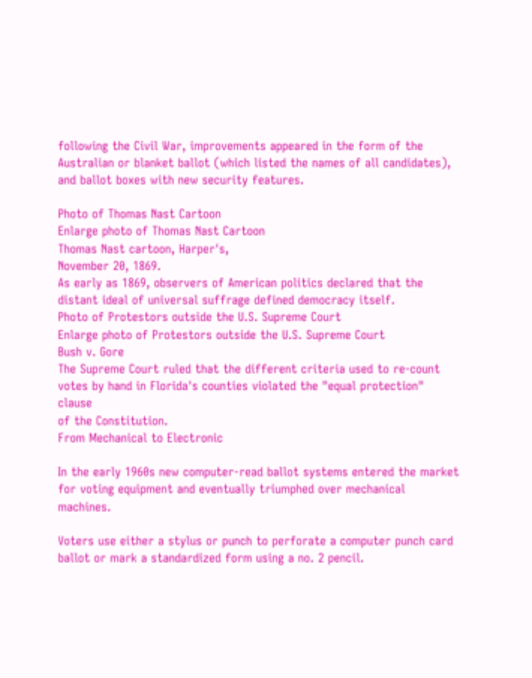following the Civil War, improvements appeared in the form of the Australian or blanket ballot (which listed the names of all candidates), and ballot boxes with new security features.

Photo of Thomas Nast Cartoon
Enlarge photo of Thomas Nast Cartoon
Thomas Nast cartoon, Harper's,
November 20, 1869.
As early as 1869, observers of American politics declared that the distant ideal of universal suffrage defined democracy itself.
Photo of Protestors outside the U.S. Supreme Court
Enlarge photo of Protestors outside the U.S. Supreme Court
Bush v. Gore
The Supreme Court ruled that the different criteria used to re-count votes by hand in Florida's counties violated the "equal protection" clause
of the Constitution.
From Mechanical to Electronic

In the early 1960s new computer-read ballot systems entered the market for voting equipment and eventually triumphed over mechanical machines.

Voters use either a stylus or punch to perforate a computer punch card ballot or mark a standardized form using a no. 2 pencil.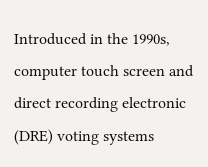Introduced in the 1990s, computer touch screen and direct recording electronic (DRE) voting systems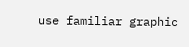use familiar graphic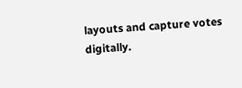layouts and capture votes digitally.